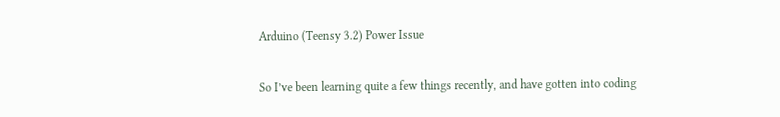Arduino (Teensy 3.2) Power Issue

So I’ve been learning quite a few things recently, and have gotten into coding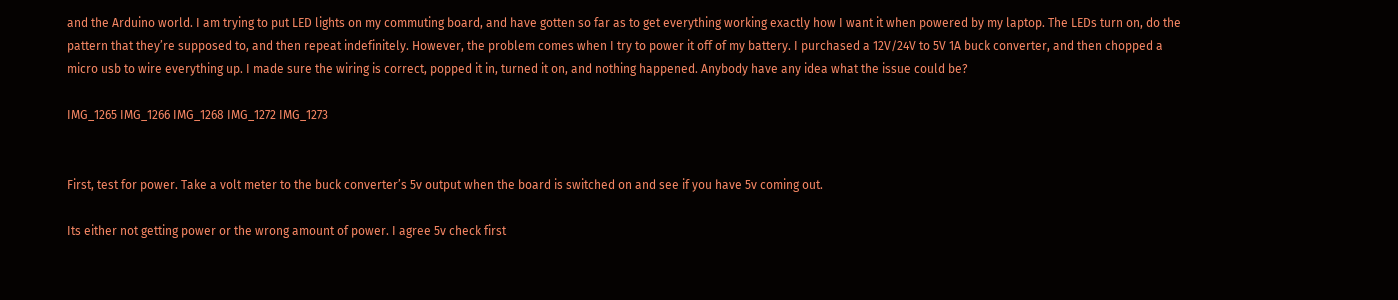and the Arduino world. I am trying to put LED lights on my commuting board, and have gotten so far as to get everything working exactly how I want it when powered by my laptop. The LEDs turn on, do the pattern that they’re supposed to, and then repeat indefinitely. However, the problem comes when I try to power it off of my battery. I purchased a 12V/24V to 5V 1A buck converter, and then chopped a micro usb to wire everything up. I made sure the wiring is correct, popped it in, turned it on, and nothing happened. Anybody have any idea what the issue could be?

IMG_1265 IMG_1266 IMG_1268 IMG_1272 IMG_1273


First, test for power. Take a volt meter to the buck converter’s 5v output when the board is switched on and see if you have 5v coming out.

Its either not getting power or the wrong amount of power. I agree 5v check first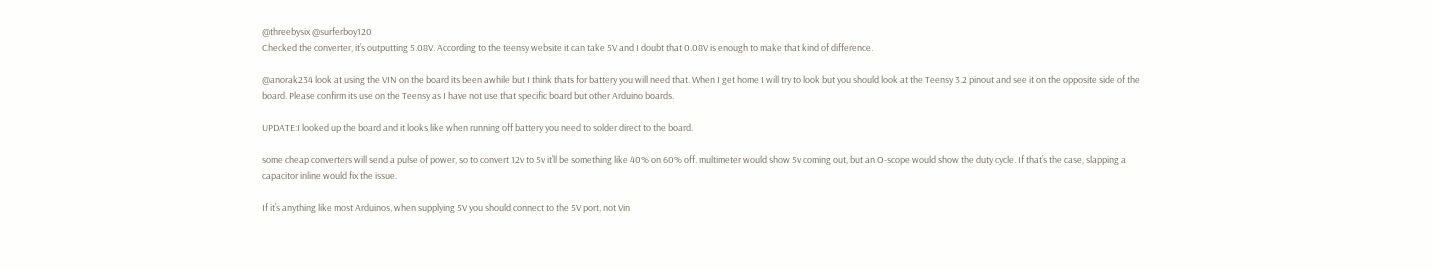@threebysix @surferboy120
Checked the converter, it’s outputting 5.08V. According to the teensy website it can take 5V and I doubt that 0.08V is enough to make that kind of difference.

@anorak234 look at using the VIN on the board its been awhile but I think thats for battery you will need that. When I get home I will try to look but you should look at the Teensy 3.2 pinout and see it on the opposite side of the board. Please confirm its use on the Teensy as I have not use that specific board but other Arduino boards.

UPDATE:I looked up the board and it looks like when running off battery you need to solder direct to the board.

some cheap converters will send a pulse of power, so to convert 12v to 5v it’ll be something like 40% on 60% off. multimeter would show 5v coming out, but an O-scope would show the duty cycle. If that’s the case, slapping a capacitor inline would fix the issue.

If it’s anything like most Arduinos, when supplying 5V you should connect to the 5V port, not Vin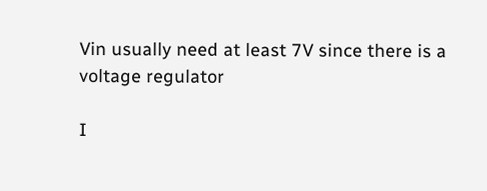Vin usually need at least 7V since there is a voltage regulator

I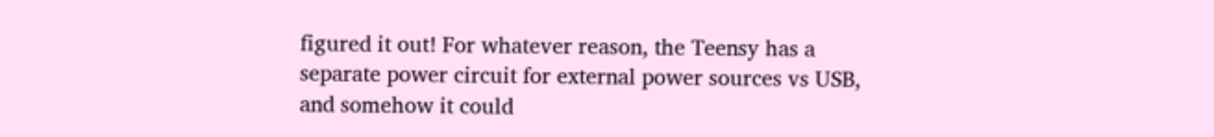figured it out! For whatever reason, the Teensy has a separate power circuit for external power sources vs USB, and somehow it could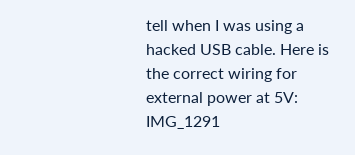tell when I was using a hacked USB cable. Here is the correct wiring for external power at 5V: IMG_1291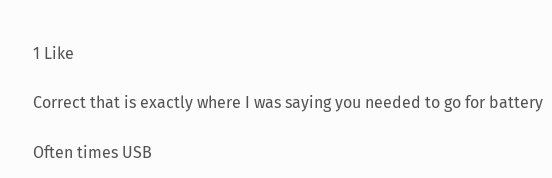1 Like

Correct that is exactly where I was saying you needed to go for battery

Often times USB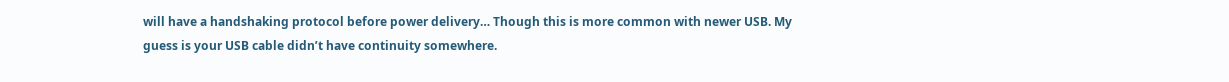will have a handshaking protocol before power delivery… Though this is more common with newer USB. My guess is your USB cable didn’t have continuity somewhere.